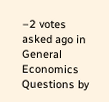–2 votes
asked ago in General Economics Questions by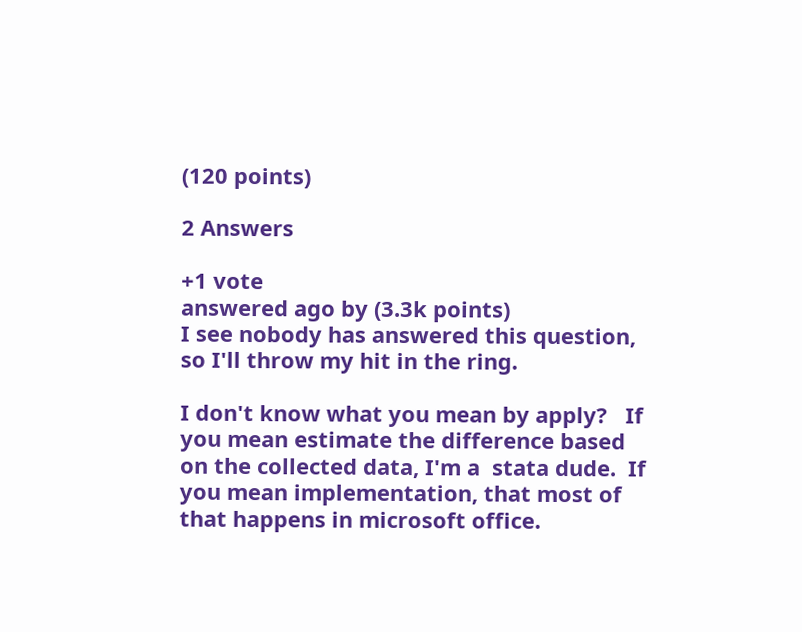(120 points)

2 Answers

+1 vote
answered ago by (3.3k points)
I see nobody has answered this question, so I'll throw my hit in the ring.

I don't know what you mean by apply?   If you mean estimate the difference based on the collected data, I'm a  stata dude.  If you mean implementation, that most of that happens in microsoft office.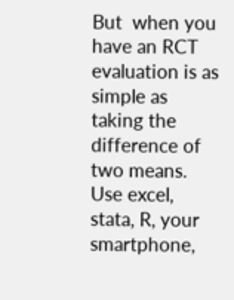But  when you have an RCT evaluation is as simple as taking the difference of two means.  Use excel, stata, R, your smartphone,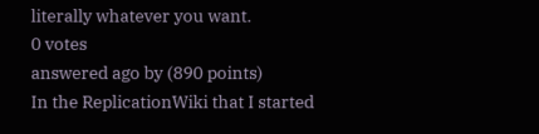literally whatever you want.
0 votes
answered ago by (890 points)
In the ReplicationWiki that I started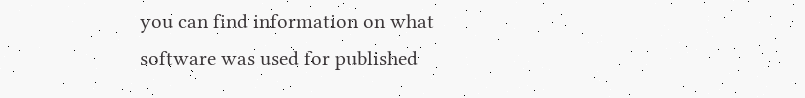you can find information on what software was used for published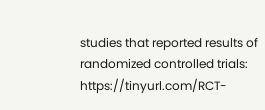studies that reported results of randomized controlled trials: https://tinyurl.com/RCT-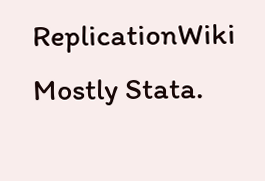ReplicationWiki Mostly Stata.